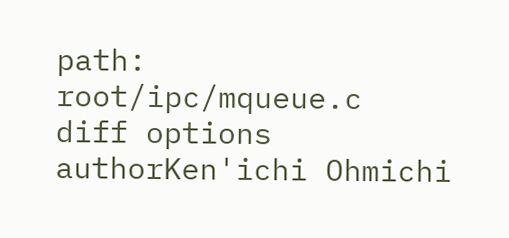path: root/ipc/mqueue.c
diff options
authorKen'ichi Ohmichi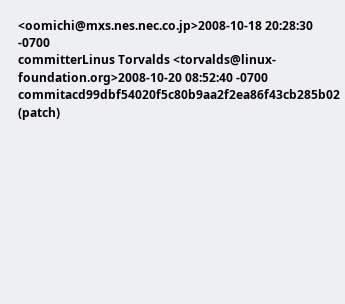<oomichi@mxs.nes.nec.co.jp>2008-10-18 20:28:30 -0700
committerLinus Torvalds <torvalds@linux-foundation.org>2008-10-20 08:52:40 -0700
commitacd99dbf54020f5c80b9aa2f2ea86f43cb285b02 (patch)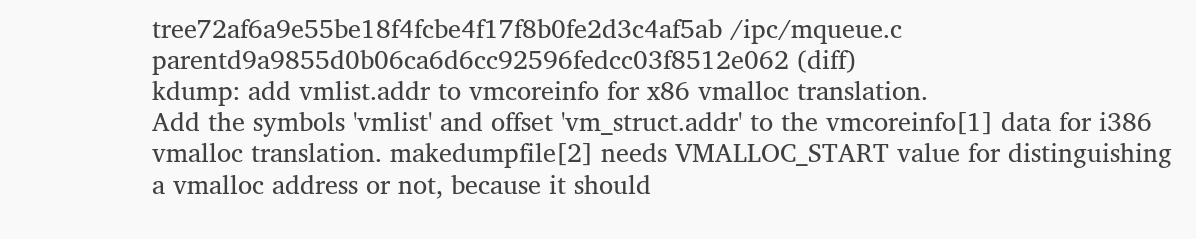tree72af6a9e55be18f4fcbe4f17f8b0fe2d3c4af5ab /ipc/mqueue.c
parentd9a9855d0b06ca6d6cc92596fedcc03f8512e062 (diff)
kdump: add vmlist.addr to vmcoreinfo for x86 vmalloc translation.
Add the symbols 'vmlist' and offset 'vm_struct.addr' to the vmcoreinfo[1] data for i386 vmalloc translation. makedumpfile[2] needs VMALLOC_START value for distinguishing a vmalloc address or not, because it should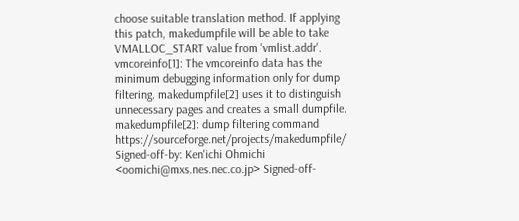choose suitable translation method. If applying this patch, makedumpfile will be able to take VMALLOC_START value from 'vmlist.addr'. vmcoreinfo[1]: The vmcoreinfo data has the minimum debugging information only for dump filtering. makedumpfile[2] uses it to distinguish unnecessary pages and creates a small dumpfile. makedumpfile[2]: dump filtering command https://sourceforge.net/projects/makedumpfile/ Signed-off-by: Ken'ichi Ohmichi <oomichi@mxs.nes.nec.co.jp> Signed-off-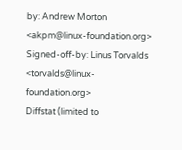by: Andrew Morton <akpm@linux-foundation.org> Signed-off-by: Linus Torvalds <torvalds@linux-foundation.org>
Diffstat (limited to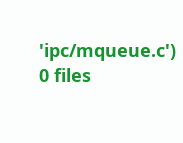'ipc/mqueue.c')
0 files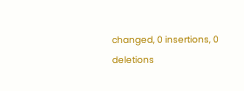changed, 0 insertions, 0 deletions